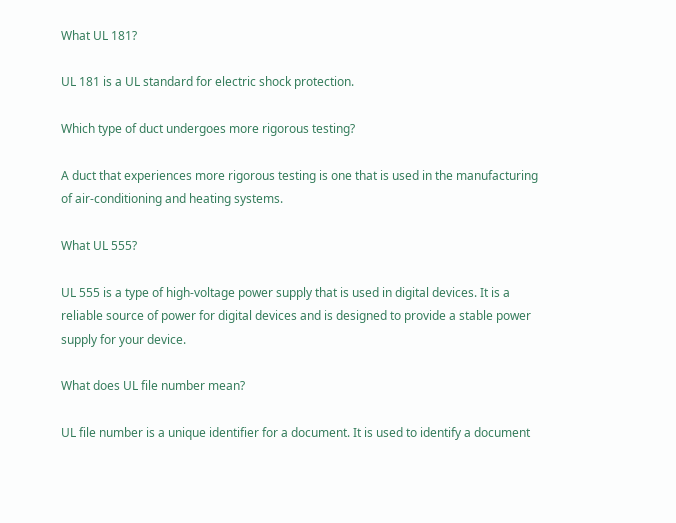What UL 181?

UL 181 is a UL standard for electric shock protection.

Which type of duct undergoes more rigorous testing?

A duct that experiences more rigorous testing is one that is used in the manufacturing of air-conditioning and heating systems.

What UL 555?

UL 555 is a type of high-voltage power supply that is used in digital devices. It is a reliable source of power for digital devices and is designed to provide a stable power supply for your device.

What does UL file number mean?

UL file number is a unique identifier for a document. It is used to identify a document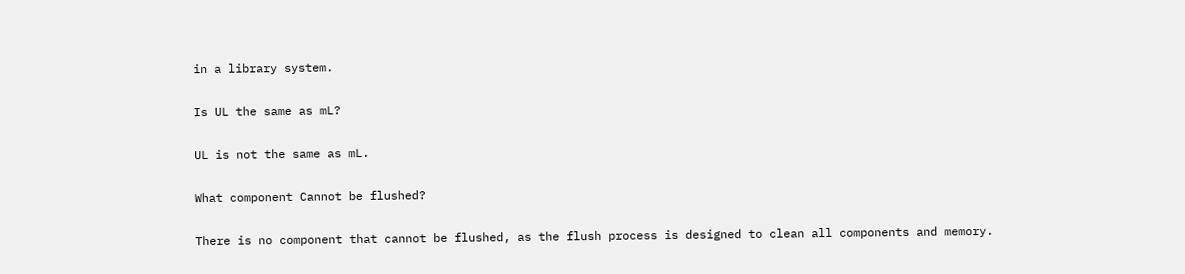in a library system.

Is UL the same as mL?

UL is not the same as mL.

What component Cannot be flushed?

There is no component that cannot be flushed, as the flush process is designed to clean all components and memory.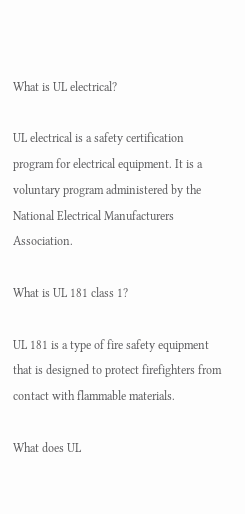What is UL electrical?

UL electrical is a safety certification program for electrical equipment. It is a voluntary program administered by the National Electrical Manufacturers Association.

What is UL 181 class 1?

UL 181 is a type of fire safety equipment that is designed to protect firefighters from contact with flammable materials.

What does UL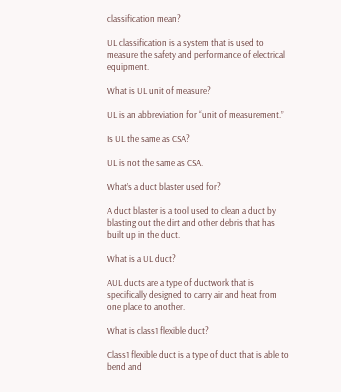classification mean?

UL classification is a system that is used to measure the safety and performance of electrical equipment.

What is UL unit of measure?

UL is an abbreviation for “unit of measurement.”

Is UL the same as CSA?

UL is not the same as CSA.

What’s a duct blaster used for?

A duct blaster is a tool used to clean a duct by blasting out the dirt and other debris that has built up in the duct.

What is a UL duct?

AUL ducts are a type of ductwork that is specifically designed to carry air and heat from one place to another.

What is class1 flexible duct?

Class1 flexible duct is a type of duct that is able to bend and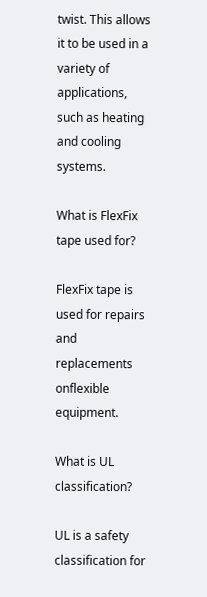twist. This allows it to be used in a variety of applications, such as heating and cooling systems.

What is FlexFix tape used for?

FlexFix tape is used for repairs and replacements onflexible equipment.

What is UL classification?

UL is a safety classification for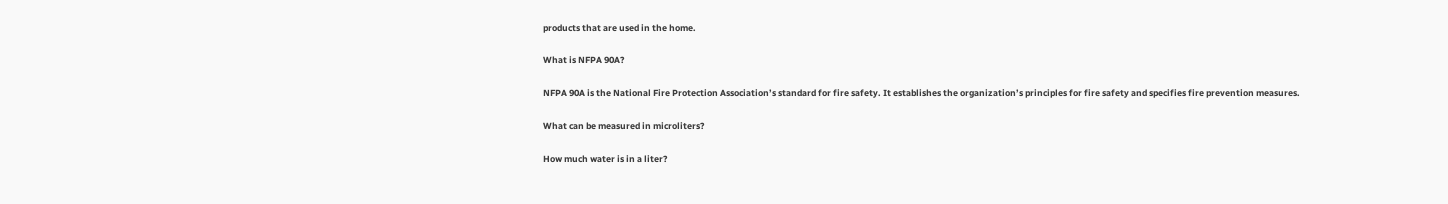products that are used in the home.

What is NFPA 90A?

NFPA 90A is the National Fire Protection Association’s standard for fire safety. It establishes the organization’s principles for fire safety and specifies fire prevention measures.

What can be measured in microliters?

How much water is in a liter?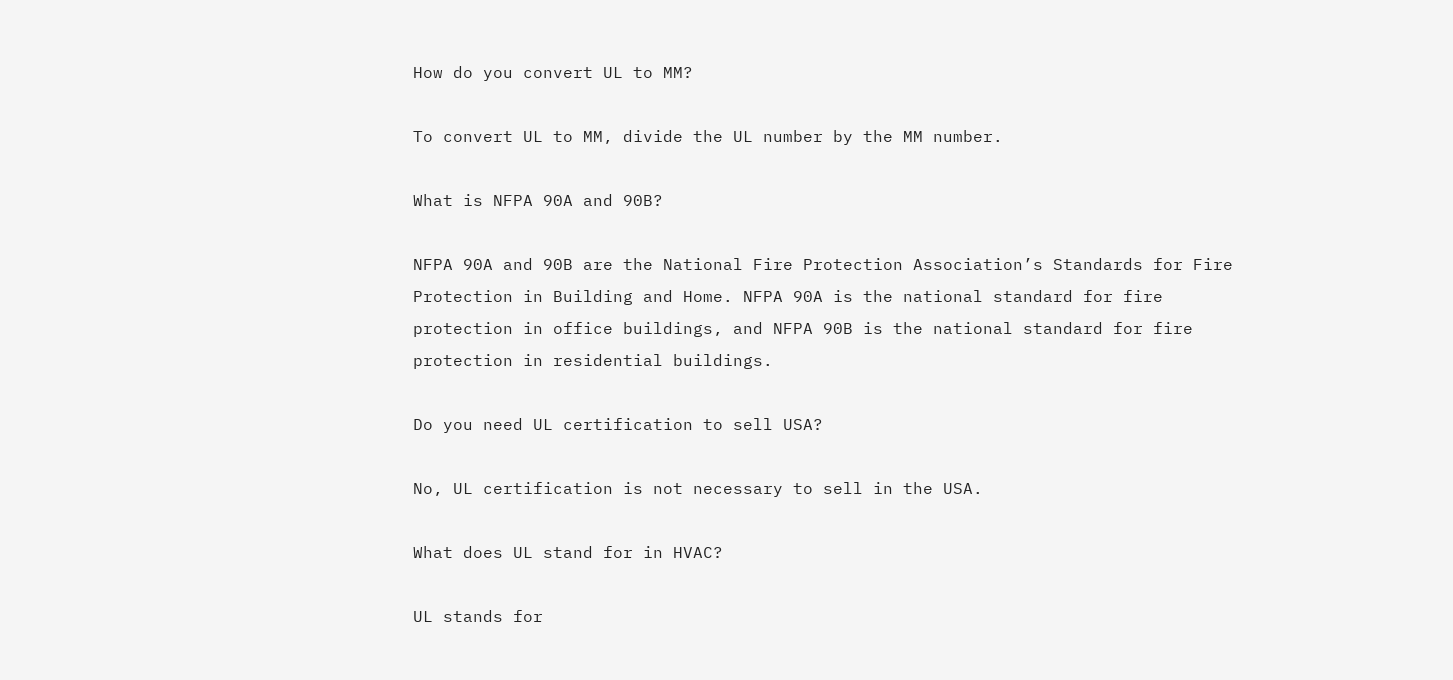How do you convert UL to MM?

To convert UL to MM, divide the UL number by the MM number.

What is NFPA 90A and 90B?

NFPA 90A and 90B are the National Fire Protection Association’s Standards for Fire Protection in Building and Home. NFPA 90A is the national standard for fire protection in office buildings, and NFPA 90B is the national standard for fire protection in residential buildings.

Do you need UL certification to sell USA?

No, UL certification is not necessary to sell in the USA.

What does UL stand for in HVAC?

UL stands for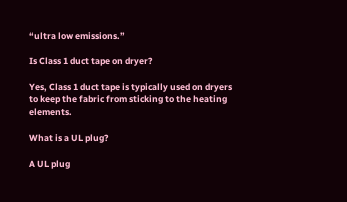“ultra low emissions.”

Is Class 1 duct tape on dryer?

Yes, Class 1 duct tape is typically used on dryers to keep the fabric from sticking to the heating elements.

What is a UL plug?

A UL plug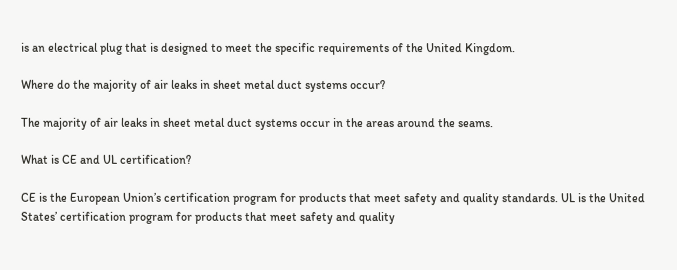is an electrical plug that is designed to meet the specific requirements of the United Kingdom.

Where do the majority of air leaks in sheet metal duct systems occur?

The majority of air leaks in sheet metal duct systems occur in the areas around the seams.

What is CE and UL certification?

CE is the European Union’s certification program for products that meet safety and quality standards. UL is the United States’ certification program for products that meet safety and quality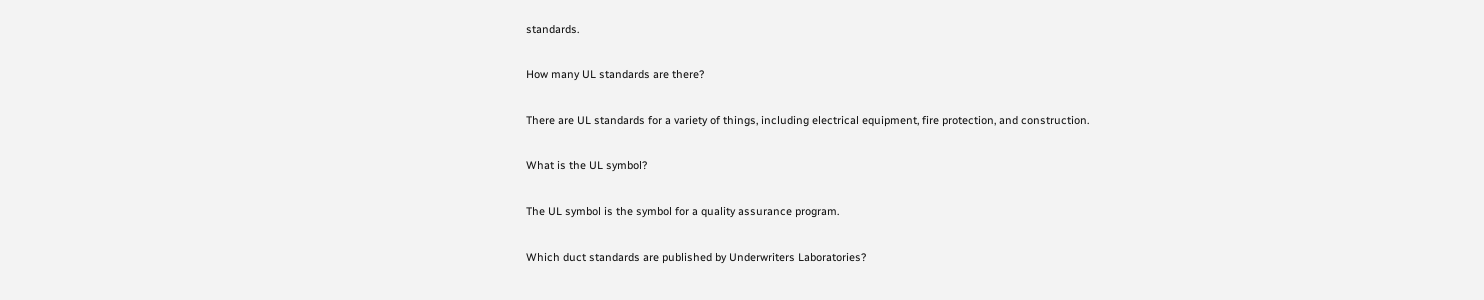standards.

How many UL standards are there?

There are UL standards for a variety of things, including electrical equipment, fire protection, and construction.

What is the UL symbol?

The UL symbol is the symbol for a quality assurance program.

Which duct standards are published by Underwriters Laboratories?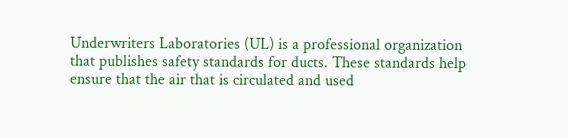Underwriters Laboratories (UL) is a professional organization that publishes safety standards for ducts. These standards help ensure that the air that is circulated and used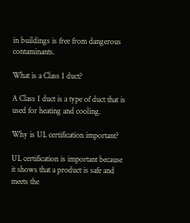in buildings is free from dangerous contaminants.

What is a Class 1 duct?

A Class 1 duct is a type of duct that is used for heating and cooling.

Why is UL certification important?

UL certification is important because it shows that a product is safe and meets the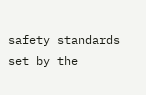safety standards set by the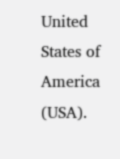United States of America (USA).